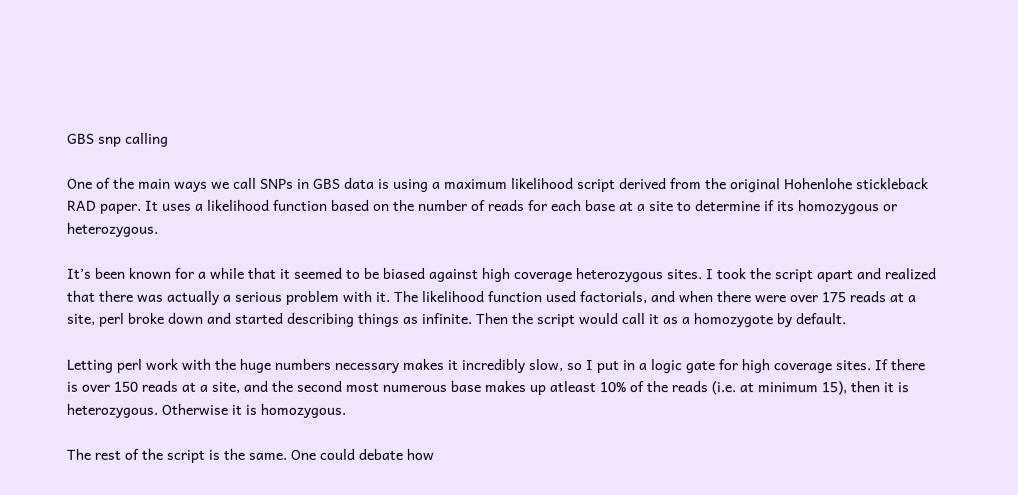GBS snp calling

One of the main ways we call SNPs in GBS data is using a maximum likelihood script derived from the original Hohenlohe stickleback RAD paper. It uses a likelihood function based on the number of reads for each base at a site to determine if its homozygous or heterozygous.

It’s been known for a while that it seemed to be biased against high coverage heterozygous sites. I took the script apart and realized that there was actually a serious problem with it. The likelihood function used factorials, and when there were over 175 reads at a site, perl broke down and started describing things as infinite. Then the script would call it as a homozygote by default.

Letting perl work with the huge numbers necessary makes it incredibly slow, so I put in a logic gate for high coverage sites. If there is over 150 reads at a site, and the second most numerous base makes up atleast 10% of the reads (i.e. at minimum 15), then it is heterozygous. Otherwise it is homozygous.

The rest of the script is the same. One could debate how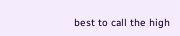best to call the high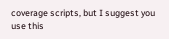coverage scripts, but I suggest you use this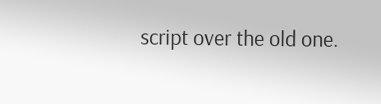script over the old one.